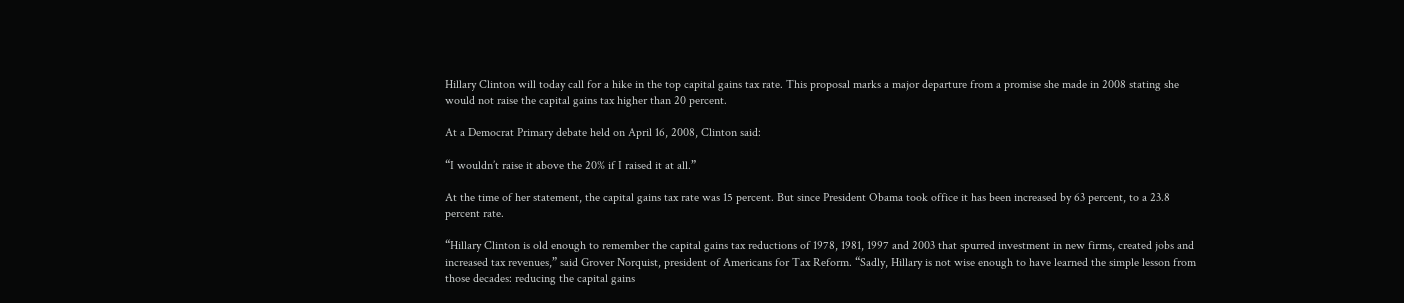Hillary Clinton will today call for a hike in the top capital gains tax rate. This proposal marks a major departure from a promise she made in 2008 stating she would not raise the capital gains tax higher than 20 percent.

At a Democrat Primary debate held on April 16, 2008, Clinton said:

“I wouldn’t raise it above the 20% if I raised it at all.”

At the time of her statement, the capital gains tax rate was 15 percent. But since President Obama took office it has been increased by 63 percent, to a 23.8 percent rate.

“Hillary Clinton is old enough to remember the capital gains tax reductions of 1978, 1981, 1997 and 2003 that spurred investment in new firms, created jobs and increased tax revenues,” said Grover Norquist, president of Americans for Tax Reform. “Sadly, Hillary is not wise enough to have learned the simple lesson from those decades: reducing the capital gains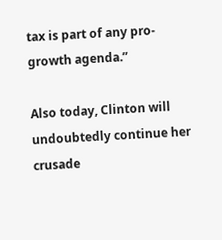tax is part of any pro-growth agenda.”

Also today, Clinton will undoubtedly continue her crusade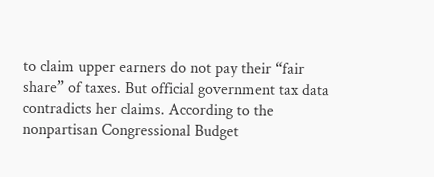to claim upper earners do not pay their “fair share” of taxes. But official government tax data contradicts her claims. According to the nonpartisan Congressional Budget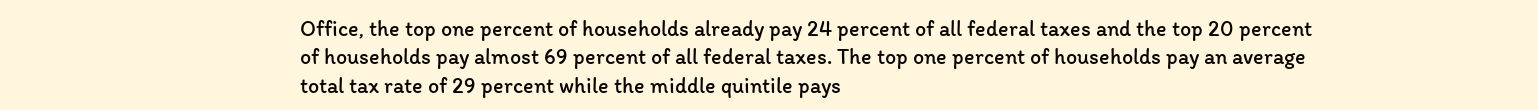Office, the top one percent of households already pay 24 percent of all federal taxes and the top 20 percent of households pay almost 69 percent of all federal taxes. The top one percent of households pay an average total tax rate of 29 percent while the middle quintile pays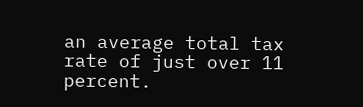an average total tax rate of just over 11 percent.